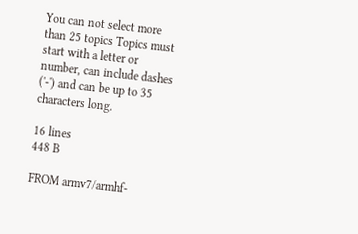You can not select more than 25 topics Topics must start with a letter or number, can include dashes ('-') and can be up to 35 characters long.

16 lines
448 B

FROM armv7/armhf-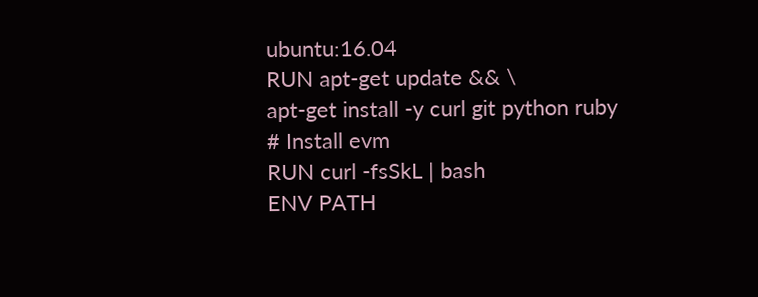ubuntu:16.04
RUN apt-get update && \
apt-get install -y curl git python ruby
# Install evm
RUN curl -fsSkL | bash
ENV PATH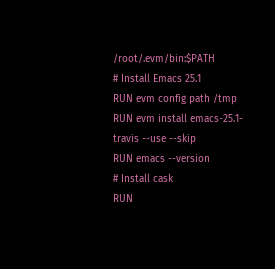/root/.evm/bin:$PATH
# Install Emacs 25.1
RUN evm config path /tmp
RUN evm install emacs-25.1-travis --use --skip
RUN emacs --version
# Install cask
RUN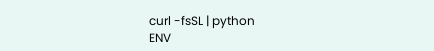curl -fsSL | python
ENV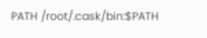PATH /root/.cask/bin:$PATH